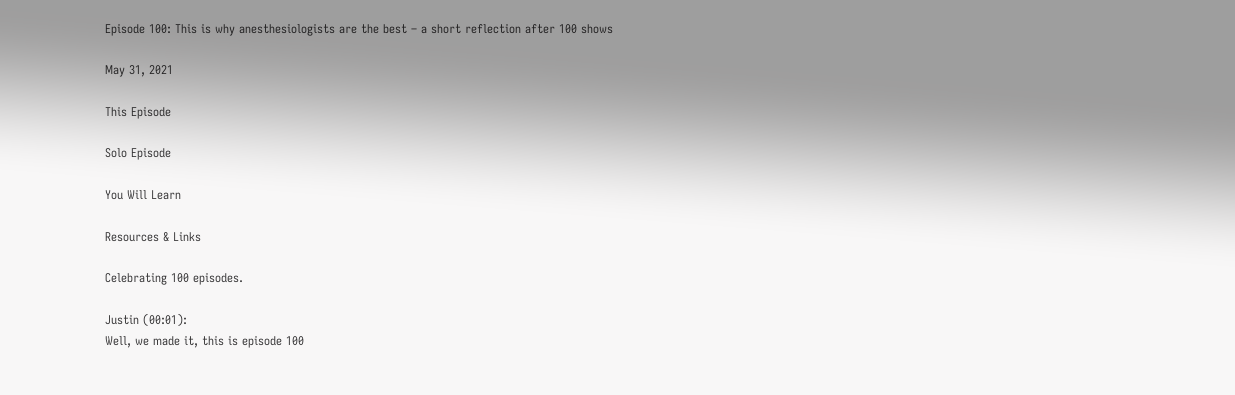Episode 100: This is why anesthesiologists are the best – a short reflection after 100 shows

May 31, 2021

This Episode

Solo Episode

You Will Learn

Resources & Links

Celebrating 100 episodes.

Justin (00:01):
Well, we made it, this is episode 100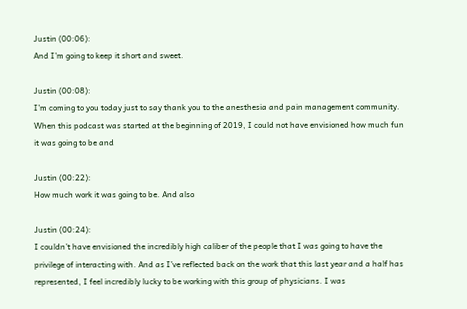Justin (00:06):
And I’m going to keep it short and sweet.

Justin (00:08):
I’m coming to you today just to say thank you to the anesthesia and pain management community. When this podcast was started at the beginning of 2019, I could not have envisioned how much fun it was going to be and

Justin (00:22):
How much work it was going to be. And also

Justin (00:24):
I couldn’t have envisioned the incredibly high caliber of the people that I was going to have the privilege of interacting with. And as I’ve reflected back on the work that this last year and a half has represented, I feel incredibly lucky to be working with this group of physicians. I was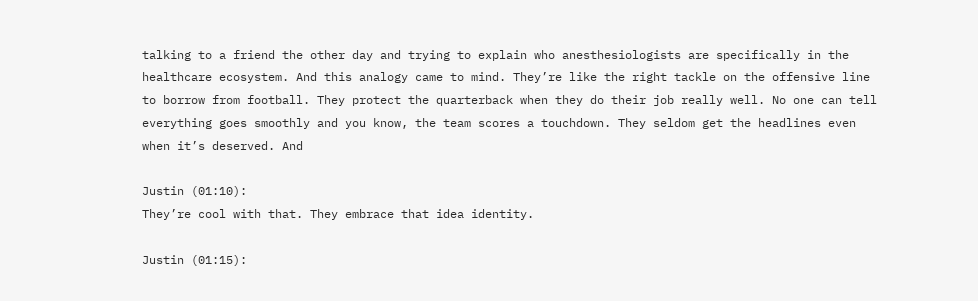talking to a friend the other day and trying to explain who anesthesiologists are specifically in the healthcare ecosystem. And this analogy came to mind. They’re like the right tackle on the offensive line to borrow from football. They protect the quarterback when they do their job really well. No one can tell everything goes smoothly and you know, the team scores a touchdown. They seldom get the headlines even when it’s deserved. And

Justin (01:10):
They’re cool with that. They embrace that idea identity.

Justin (01:15):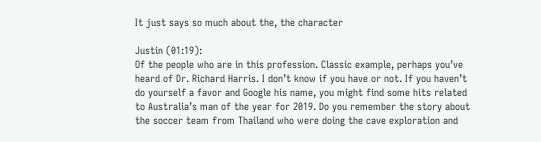It just says so much about the, the character

Justin (01:19):
Of the people who are in this profession. Classic example, perhaps you’ve heard of Dr. Richard Harris. I don’t know if you have or not. If you haven’t do yourself a favor and Google his name, you might find some hits related to Australia’s man of the year for 2019. Do you remember the story about the soccer team from Thailand who were doing the cave exploration and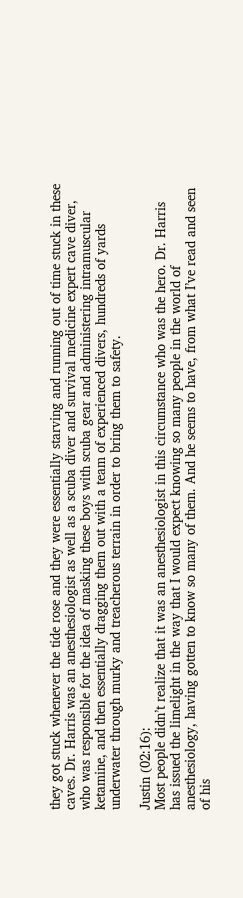they got stuck whenever the tide rose and they were essentially starving and running out of time stuck in these caves. Dr. Harris was an anesthesiologist as well as a scuba diver and survival medicine expert cave diver, who was responsible for the idea of masking these boys with scuba gear and administering intramuscular ketamine, and then essentially dragging them out with a team of experienced divers, hundreds of yards underwater through murky and treacherous terrain in order to bring them to safety.

Justin (02:16):
Most people didn’t realize that it was an anesthesiologist in this circumstance who was the hero. Dr. Harris has issued the limelight in the way that I would expect knowing so many people in the world of anesthesiology, having gotten to know so many of them. And he seems to have, from what I’ve read and seen of his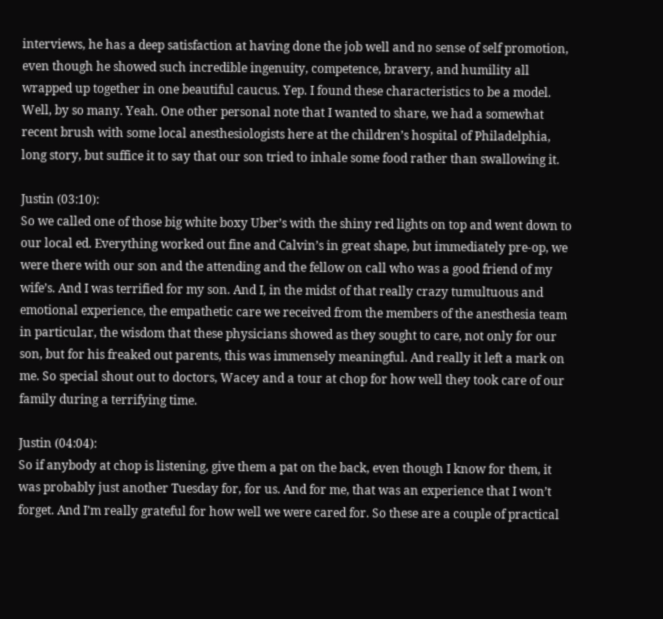interviews, he has a deep satisfaction at having done the job well and no sense of self promotion, even though he showed such incredible ingenuity, competence, bravery, and humility all wrapped up together in one beautiful caucus. Yep. I found these characteristics to be a model. Well, by so many. Yeah. One other personal note that I wanted to share, we had a somewhat recent brush with some local anesthesiologists here at the children’s hospital of Philadelphia, long story, but suffice it to say that our son tried to inhale some food rather than swallowing it.

Justin (03:10):
So we called one of those big white boxy Uber’s with the shiny red lights on top and went down to our local ed. Everything worked out fine and Calvin’s in great shape, but immediately pre-op, we were there with our son and the attending and the fellow on call who was a good friend of my wife’s. And I was terrified for my son. And I, in the midst of that really crazy tumultuous and emotional experience, the empathetic care we received from the members of the anesthesia team in particular, the wisdom that these physicians showed as they sought to care, not only for our son, but for his freaked out parents, this was immensely meaningful. And really it left a mark on me. So special shout out to doctors, Wacey and a tour at chop for how well they took care of our family during a terrifying time.

Justin (04:04):
So if anybody at chop is listening, give them a pat on the back, even though I know for them, it was probably just another Tuesday for, for us. And for me, that was an experience that I won’t forget. And I’m really grateful for how well we were cared for. So these are a couple of practical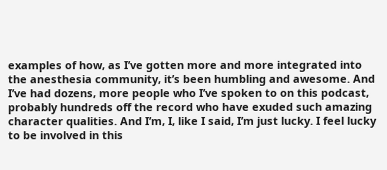examples of how, as I’ve gotten more and more integrated into the anesthesia community, it’s been humbling and awesome. And I’ve had dozens, more people who I’ve spoken to on this podcast, probably hundreds off the record who have exuded such amazing character qualities. And I’m, I, like I said, I’m just lucky. I feel lucky to be involved in this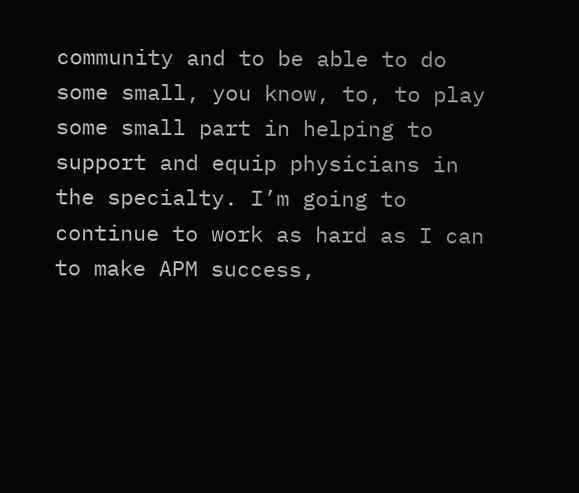community and to be able to do some small, you know, to, to play some small part in helping to support and equip physicians in the specialty. I’m going to continue to work as hard as I can to make APM success,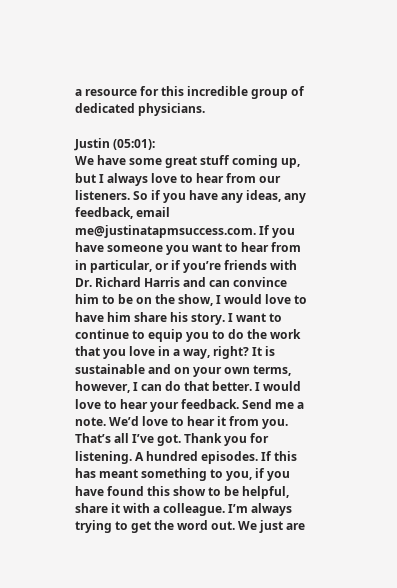a resource for this incredible group of dedicated physicians.

Justin (05:01):
We have some great stuff coming up, but I always love to hear from our listeners. So if you have any ideas, any feedback, email me@justinatapmsuccess.com. If you have someone you want to hear from in particular, or if you’re friends with Dr. Richard Harris and can convince him to be on the show, I would love to have him share his story. I want to continue to equip you to do the work that you love in a way, right? It is sustainable and on your own terms, however, I can do that better. I would love to hear your feedback. Send me a note. We’d love to hear it from you. That’s all I’ve got. Thank you for listening. A hundred episodes. If this has meant something to you, if you have found this show to be helpful, share it with a colleague. I’m always trying to get the word out. We just are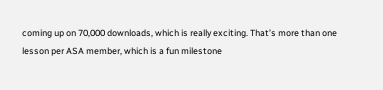coming up on 70,000 downloads, which is really exciting. That’s more than one lesson per ASA member, which is a fun milestone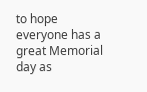to hope everyone has a great Memorial day as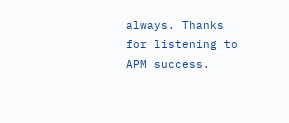always. Thanks for listening to APM success.